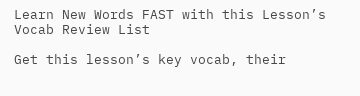Learn New Words FAST with this Lesson’s Vocab Review List

Get this lesson’s key vocab, their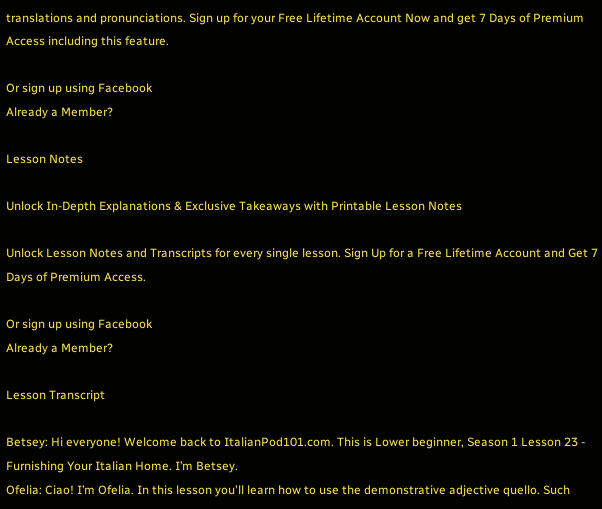translations and pronunciations. Sign up for your Free Lifetime Account Now and get 7 Days of Premium Access including this feature.

Or sign up using Facebook
Already a Member?

Lesson Notes

Unlock In-Depth Explanations & Exclusive Takeaways with Printable Lesson Notes

Unlock Lesson Notes and Transcripts for every single lesson. Sign Up for a Free Lifetime Account and Get 7 Days of Premium Access.

Or sign up using Facebook
Already a Member?

Lesson Transcript

Betsey: Hi everyone! Welcome back to ItalianPod101.com. This is Lower beginner, Season 1 Lesson 23 - Furnishing Your Italian Home. I’m Betsey.
Ofelia: Ciao! I’m Ofelia. In this lesson you'll learn how to use the demonstrative adjective quello. Such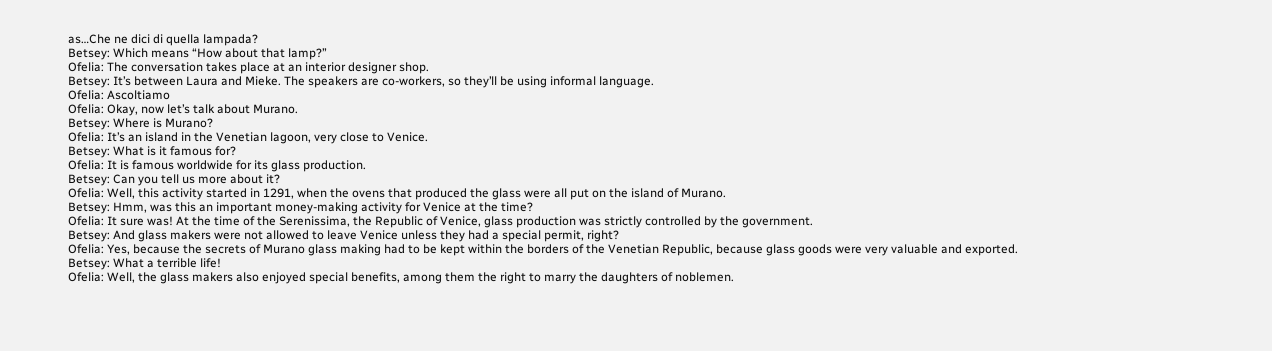as…Che ne dici di quella lampada?
Betsey: Which means “How about that lamp?”
Ofelia: The conversation takes place at an interior designer shop.
Betsey: It’s between Laura and Mieke. The speakers are co-workers, so they’ll be using informal language.
Ofelia: Ascoltiamo
Ofelia: Okay, now let’s talk about Murano.
Betsey: Where is Murano?
Ofelia: It’s an island in the Venetian lagoon, very close to Venice.
Betsey: What is it famous for?
Ofelia: It is famous worldwide for its glass production.
Betsey: Can you tell us more about it?
Ofelia: Well, this activity started in 1291, when the ovens that produced the glass were all put on the island of Murano.
Betsey: Hmm, was this an important money-making activity for Venice at the time?
Ofelia: It sure was! At the time of the Serenissima, the Republic of Venice, glass production was strictly controlled by the government.
Betsey: And glass makers were not allowed to leave Venice unless they had a special permit, right?
Ofelia: Yes, because the secrets of Murano glass making had to be kept within the borders of the Venetian Republic, because glass goods were very valuable and exported.
Betsey: What a terrible life!
Ofelia: Well, the glass makers also enjoyed special benefits, among them the right to marry the daughters of noblemen.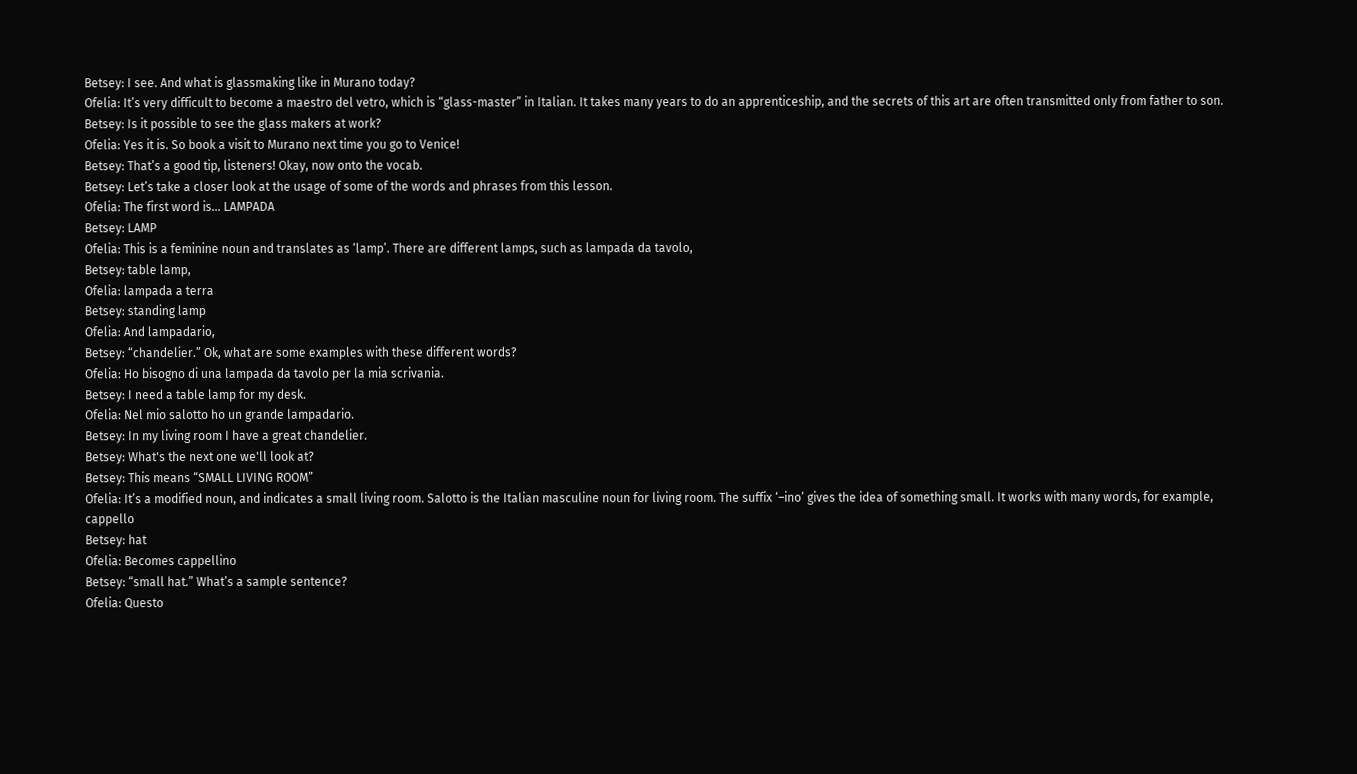Betsey: I see. And what is glassmaking like in Murano today?
Ofelia: It’s very difficult to become a maestro del vetro, which is “glass-master” in Italian. It takes many years to do an apprenticeship, and the secrets of this art are often transmitted only from father to son.
Betsey: Is it possible to see the glass makers at work?
Ofelia: Yes it is. So book a visit to Murano next time you go to Venice!
Betsey: That’s a good tip, listeners! Okay, now onto the vocab.
Betsey: Let’s take a closer look at the usage of some of the words and phrases from this lesson.
Ofelia: The first word is... LAMPADA
Betsey: LAMP
Ofelia: This is a feminine noun and translates as ‘lamp’. There are different lamps, such as lampada da tavolo,
Betsey: table lamp,
Ofelia: lampada a terra
Betsey: standing lamp
Ofelia: And lampadario,
Betsey: “chandelier.” Ok, what are some examples with these different words?
Ofelia: Ho bisogno di una lampada da tavolo per la mia scrivania.
Betsey: I need a table lamp for my desk.
Ofelia: Nel mio salotto ho un grande lampadario.
Betsey: In my living room I have a great chandelier.
Betsey: What's the next one we'll look at?
Betsey: This means “SMALL LIVING ROOM”
Ofelia: It’s a modified noun, and indicates a small living room. Salotto is the Italian masculine noun for living room. The suffix ‘–ino’ gives the idea of something small. It works with many words, for example, cappello
Betsey: hat
Ofelia: Becomes cappellino
Betsey: “small hat.” What’s a sample sentence?
Ofelia: Questo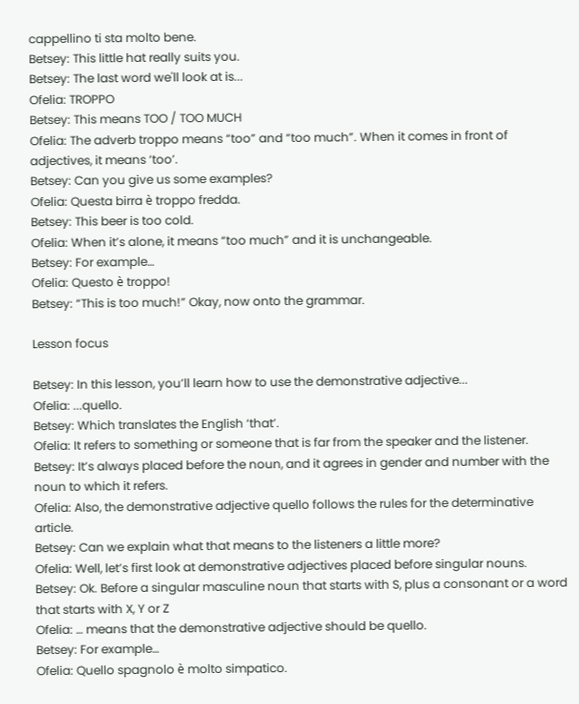cappellino ti sta molto bene.
Betsey: This little hat really suits you.
Betsey: The last word we'll look at is...
Ofelia: TROPPO
Betsey: This means TOO / TOO MUCH
Ofelia: The adverb troppo means “too” and “too much”. When it comes in front of adjectives, it means ‘too’.
Betsey: Can you give us some examples?
Ofelia: Questa birra è troppo fredda.
Betsey: This beer is too cold.
Ofelia: When it’s alone, it means “too much” and it is unchangeable.
Betsey: For example…
Ofelia: Questo è troppo!
Betsey: “This is too much!” Okay, now onto the grammar.

Lesson focus

Betsey: In this lesson, you’ll learn how to use the demonstrative adjective...
Ofelia: ...quello.
Betsey: Which translates the English ‘that’.
Ofelia: It refers to something or someone that is far from the speaker and the listener.
Betsey: It’s always placed before the noun, and it agrees in gender and number with the noun to which it refers.
Ofelia: Also, the demonstrative adjective quello follows the rules for the determinative article.
Betsey: Can we explain what that means to the listeners a little more?
Ofelia: Well, let’s first look at demonstrative adjectives placed before singular nouns.
Betsey: Ok. Before a singular masculine noun that starts with S, plus a consonant or a word that starts with X, Y or Z
Ofelia: … means that the demonstrative adjective should be quello.
Betsey: For example…
Ofelia: Quello spagnolo è molto simpatico.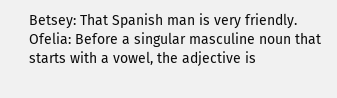Betsey: That Spanish man is very friendly.
Ofelia: Before a singular masculine noun that starts with a vowel, the adjective is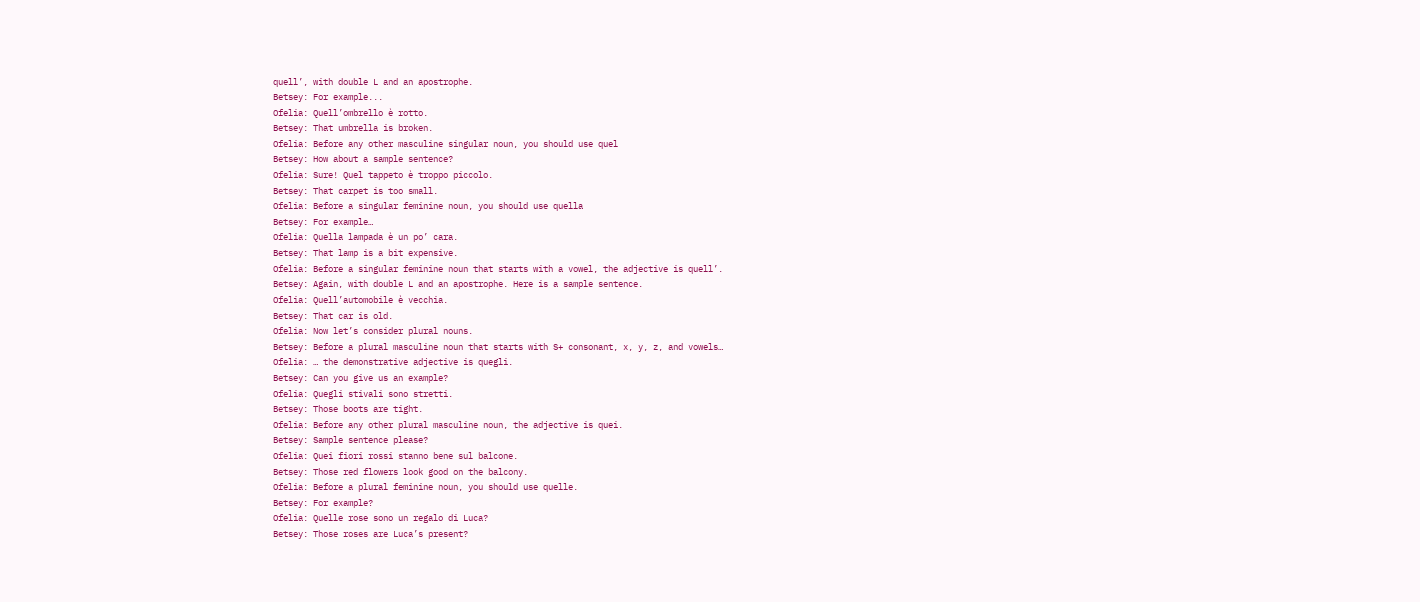quell’, with double L and an apostrophe.
Betsey: For example...
Ofelia: Quell’ombrello è rotto.
Betsey: That umbrella is broken.
Ofelia: Before any other masculine singular noun, you should use quel
Betsey: How about a sample sentence?
Ofelia: Sure! Quel tappeto è troppo piccolo.
Betsey: That carpet is too small.
Ofelia: Before a singular feminine noun, you should use quella
Betsey: For example…
Ofelia: Quella lampada è un po’ cara.
Betsey: That lamp is a bit expensive.
Ofelia: Before a singular feminine noun that starts with a vowel, the adjective is quell’.
Betsey: Again, with double L and an apostrophe. Here is a sample sentence.
Ofelia: Quell’automobile è vecchia.
Betsey: That car is old.
Ofelia: Now let’s consider plural nouns.
Betsey: Before a plural masculine noun that starts with S+ consonant, x, y, z, and vowels…
Ofelia: … the demonstrative adjective is quegli.
Betsey: Can you give us an example?
Ofelia: Quegli stivali sono stretti.
Betsey: Those boots are tight.
Ofelia: Before any other plural masculine noun, the adjective is quei.
Betsey: Sample sentence please?
Ofelia: Quei fiori rossi stanno bene sul balcone.
Betsey: Those red flowers look good on the balcony.
Ofelia: Before a plural feminine noun, you should use quelle.
Betsey: For example?
Ofelia: Quelle rose sono un regalo di Luca?
Betsey: Those roses are Luca’s present?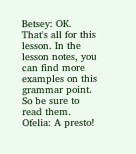Betsey: OK. That's all for this lesson. In the lesson notes, you can find more examples on this grammar point. So be sure to read them.
Ofelia: A presto!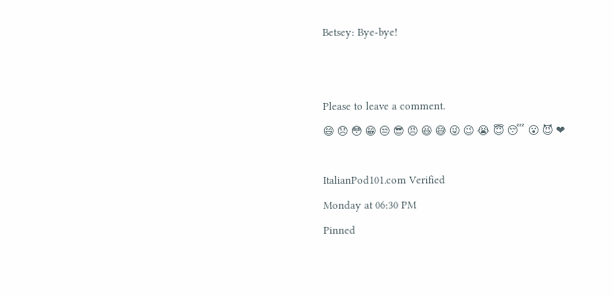Betsey: Bye-bye!


Please to leave a comment.
😄 😞 😳 😁 😒 😎 😠 😆 😅 😜 😉 😭 😇 😴 😮 😈 ❤

ItalianPod101.com Verified
Monday at 06:30 PM
Pinned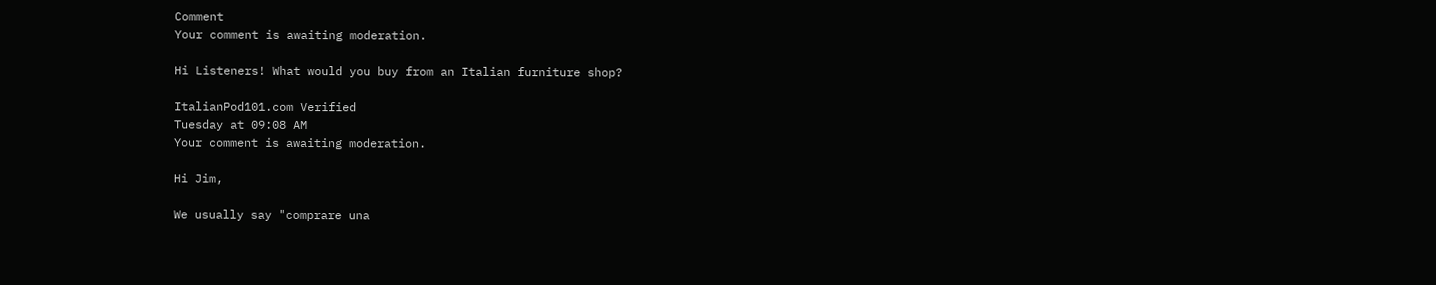Comment
Your comment is awaiting moderation.

Hi Listeners! What would you buy from an Italian furniture shop?

ItalianPod101.com Verified
Tuesday at 09:08 AM
Your comment is awaiting moderation.

Hi Jim,

We usually say "comprare una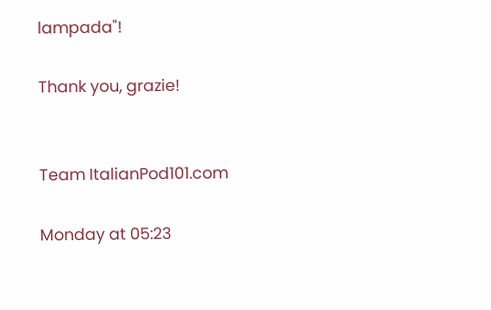lampada"!

Thank you, grazie!


Team ItalianPod101.com

Monday at 05:23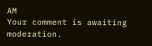AM
Your comment is awaiting moderation.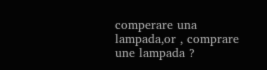comperare una lampada,or , comprare une lampada ?